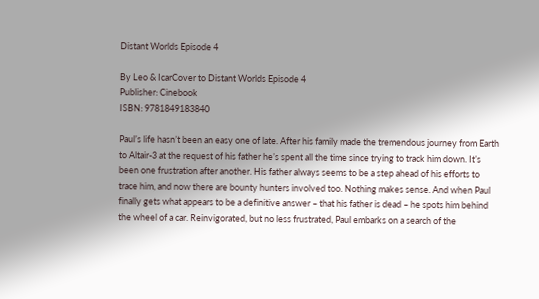Distant Worlds Episode 4

By Leo & IcarCover to Distant Worlds Episode 4
Publisher: Cinebook
ISBN: 9781849183840

Paul’s life hasn’t been an easy one of late. After his family made the tremendous journey from Earth to Altair-3 at the request of his father he’s spent all the time since trying to track him down. It’s been one frustration after another. His father always seems to be a step ahead of his efforts to trace him, and now there are bounty hunters involved too. Nothing makes sense. And when Paul finally gets what appears to be a definitive answer – that his father is dead – he spots him behind the wheel of a car. Reinvigorated, but no less frustrated, Paul embarks on a search of the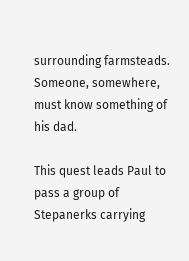surrounding farmsteads. Someone, somewhere, must know something of his dad.

This quest leads Paul to pass a group of Stepanerks carrying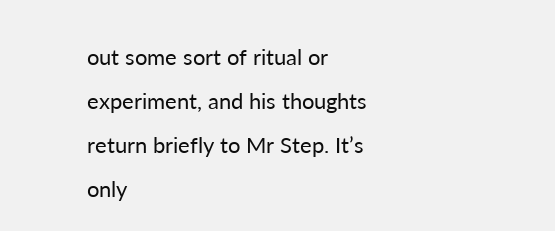out some sort of ritual or experiment, and his thoughts return briefly to Mr Step. It’s only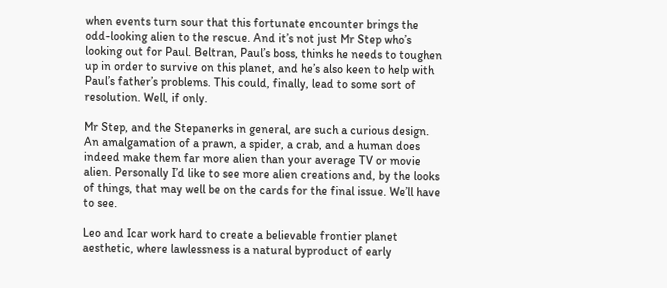when events turn sour that this fortunate encounter brings the odd-looking alien to the rescue. And it’s not just Mr Step who’s looking out for Paul. Beltran, Paul’s boss, thinks he needs to toughen up in order to survive on this planet, and he’s also keen to help with Paul’s father’s problems. This could, finally, lead to some sort of resolution. Well, if only.

Mr Step, and the Stepanerks in general, are such a curious design. An amalgamation of a prawn, a spider, a crab, and a human does indeed make them far more alien than your average TV or movie alien. Personally I’d like to see more alien creations and, by the looks of things, that may well be on the cards for the final issue. We’ll have to see.

Leo and Icar work hard to create a believable frontier planet aesthetic, where lawlessness is a natural byproduct of early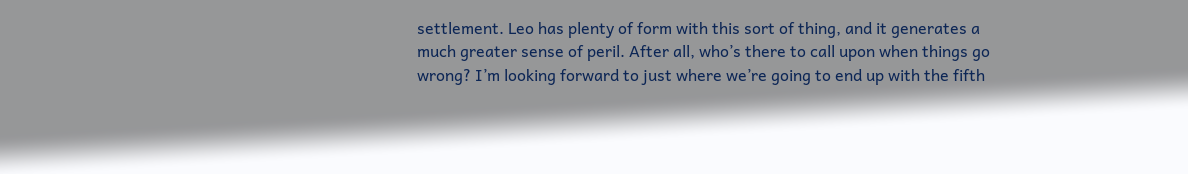settlement. Leo has plenty of form with this sort of thing, and it generates a much greater sense of peril. After all, who’s there to call upon when things go wrong? I’m looking forward to just where we’re going to end up with the fifth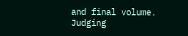and final volume. Judging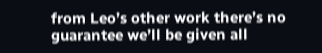from Leo’s other work there’s no guarantee we’ll be given all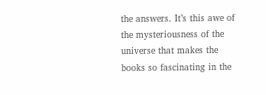the answers. It’s this awe of the mysteriousness of the universe that makes the books so fascinating in the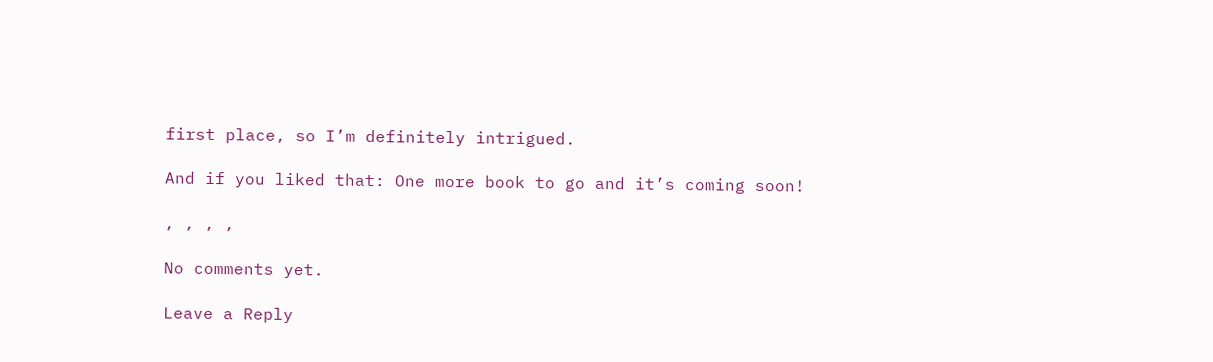first place, so I’m definitely intrigued.

And if you liked that: One more book to go and it’s coming soon!

, , , ,

No comments yet.

Leave a Reply